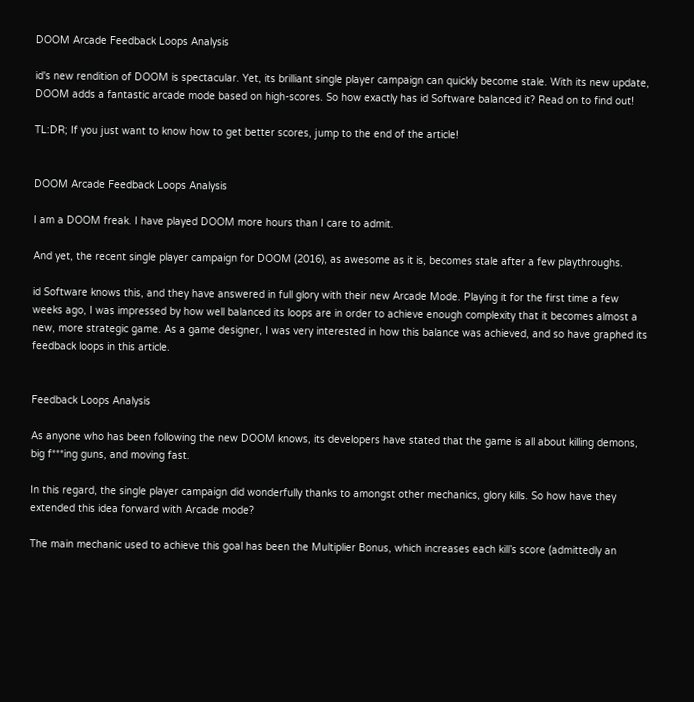DOOM Arcade Feedback Loops Analysis

id's new rendition of DOOM is spectacular. Yet, its brilliant single player campaign can quickly become stale. With its new update, DOOM adds a fantastic arcade mode based on high-scores. So how exactly has id Software balanced it? Read on to find out!

TL:DR; If you just want to know how to get better scores, jump to the end of the article!


DOOM Arcade Feedback Loops Analysis

I am a DOOM freak. I have played DOOM more hours than I care to admit.

And yet, the recent single player campaign for DOOM (2016), as awesome as it is, becomes stale after a few playthroughs.

id Software knows this, and they have answered in full glory with their new Arcade Mode. Playing it for the first time a few weeks ago, I was impressed by how well balanced its loops are in order to achieve enough complexity that it becomes almost a new, more strategic game. As a game designer, I was very interested in how this balance was achieved, and so have graphed its feedback loops in this article.


Feedback Loops Analysis

As anyone who has been following the new DOOM knows, its developers have stated that the game is all about killing demons, big f***ing guns, and moving fast.

In this regard, the single player campaign did wonderfully thanks to amongst other mechanics, glory kills. So how have they extended this idea forward with Arcade mode?

The main mechanic used to achieve this goal has been the Multiplier Bonus, which increases each kill’s score (admittedly an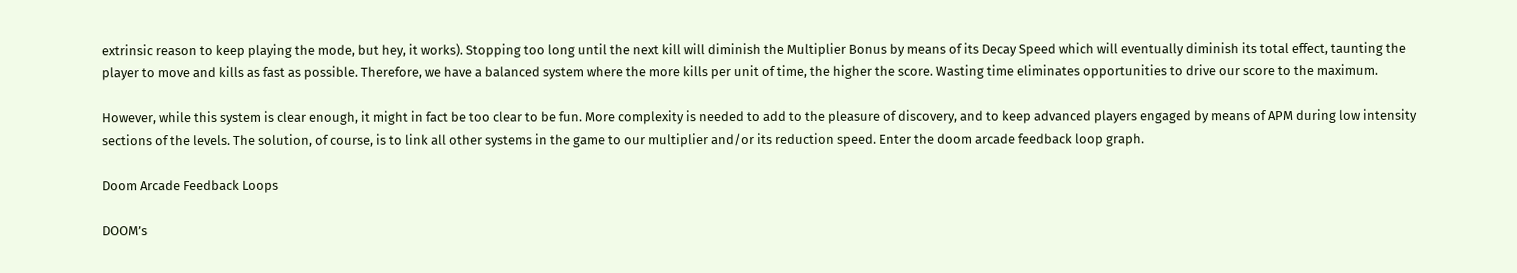extrinsic reason to keep playing the mode, but hey, it works). Stopping too long until the next kill will diminish the Multiplier Bonus by means of its Decay Speed which will eventually diminish its total effect, taunting the player to move and kills as fast as possible. Therefore, we have a balanced system where the more kills per unit of time, the higher the score. Wasting time eliminates opportunities to drive our score to the maximum.

However, while this system is clear enough, it might in fact be too clear to be fun. More complexity is needed to add to the pleasure of discovery, and to keep advanced players engaged by means of APM during low intensity sections of the levels. The solution, of course, is to link all other systems in the game to our multiplier and/or its reduction speed. Enter the doom arcade feedback loop graph.

Doom Arcade Feedback Loops

DOOM’s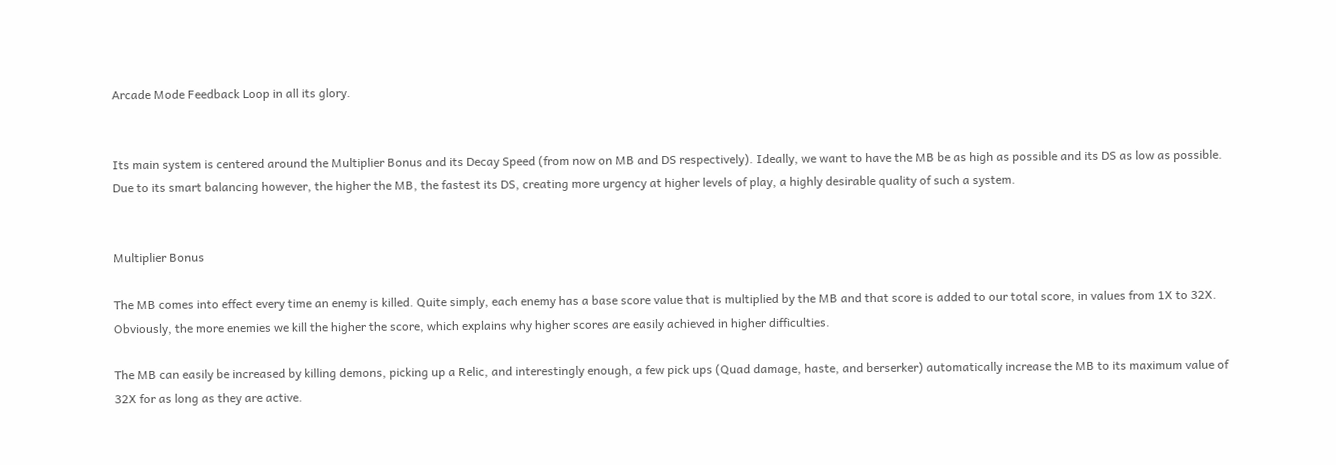Arcade Mode Feedback Loop in all its glory.


Its main system is centered around the Multiplier Bonus and its Decay Speed (from now on MB and DS respectively). Ideally, we want to have the MB be as high as possible and its DS as low as possible. Due to its smart balancing however, the higher the MB, the fastest its DS, creating more urgency at higher levels of play, a highly desirable quality of such a system.


Multiplier Bonus

The MB comes into effect every time an enemy is killed. Quite simply, each enemy has a base score value that is multiplied by the MB and that score is added to our total score, in values from 1X to 32X. Obviously, the more enemies we kill the higher the score, which explains why higher scores are easily achieved in higher difficulties.

The MB can easily be increased by killing demons, picking up a Relic, and interestingly enough, a few pick ups (Quad damage, haste, and berserker) automatically increase the MB to its maximum value of 32X for as long as they are active.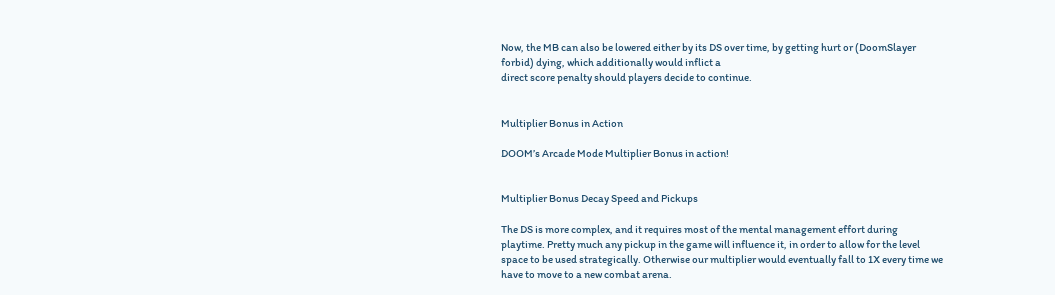Now, the MB can also be lowered either by its DS over time, by getting hurt or (DoomSlayer forbid) dying, which additionally would inflict a
direct score penalty should players decide to continue.


Multiplier Bonus in Action

DOOM’s Arcade Mode Multiplier Bonus in action!


Multiplier Bonus Decay Speed and Pickups

The DS is more complex, and it requires most of the mental management effort during playtime. Pretty much any pickup in the game will influence it, in order to allow for the level space to be used strategically. Otherwise our multiplier would eventually fall to 1X every time we have to move to a new combat arena.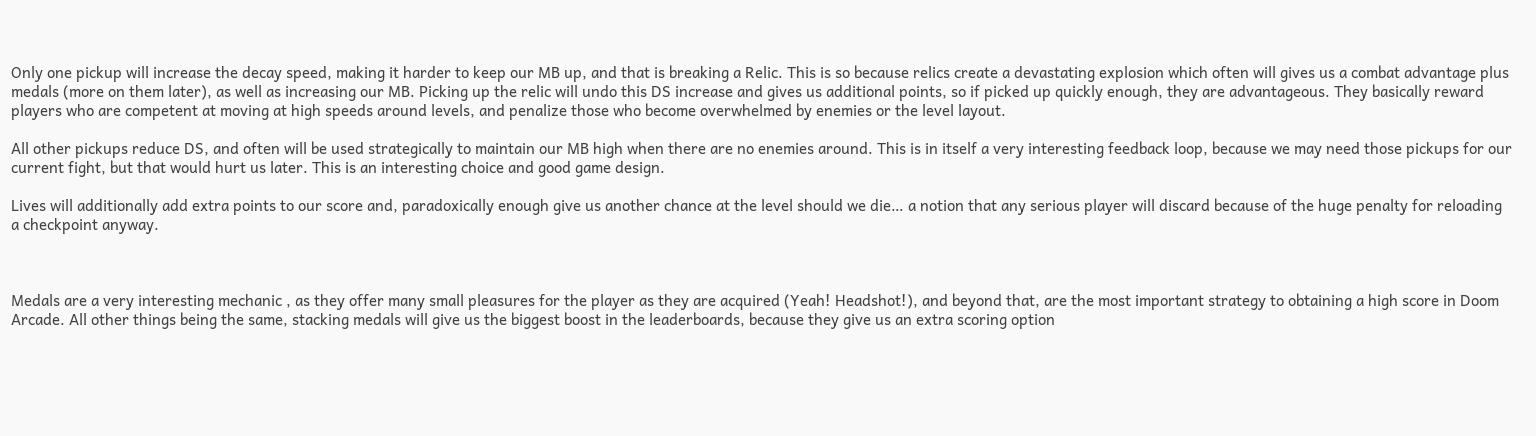Only one pickup will increase the decay speed, making it harder to keep our MB up, and that is breaking a Relic. This is so because relics create a devastating explosion which often will gives us a combat advantage plus medals (more on them later), as well as increasing our MB. Picking up the relic will undo this DS increase and gives us additional points, so if picked up quickly enough, they are advantageous. They basically reward players who are competent at moving at high speeds around levels, and penalize those who become overwhelmed by enemies or the level layout.

All other pickups reduce DS, and often will be used strategically to maintain our MB high when there are no enemies around. This is in itself a very interesting feedback loop, because we may need those pickups for our current fight, but that would hurt us later. This is an interesting choice and good game design.

Lives will additionally add extra points to our score and, paradoxically enough give us another chance at the level should we die… a notion that any serious player will discard because of the huge penalty for reloading a checkpoint anyway.



Medals are a very interesting mechanic , as they offer many small pleasures for the player as they are acquired (Yeah! Headshot!), and beyond that, are the most important strategy to obtaining a high score in Doom Arcade. All other things being the same, stacking medals will give us the biggest boost in the leaderboards, because they give us an extra scoring option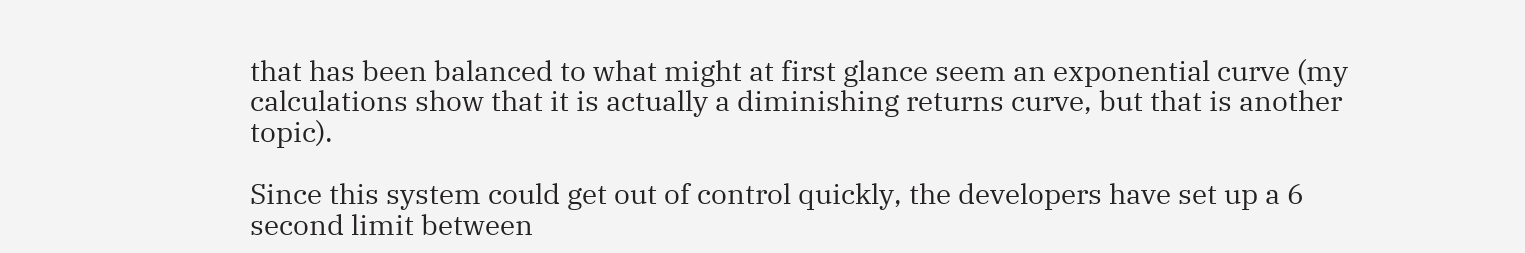that has been balanced to what might at first glance seem an exponential curve (my calculations show that it is actually a diminishing returns curve, but that is another topic).

Since this system could get out of control quickly, the developers have set up a 6 second limit between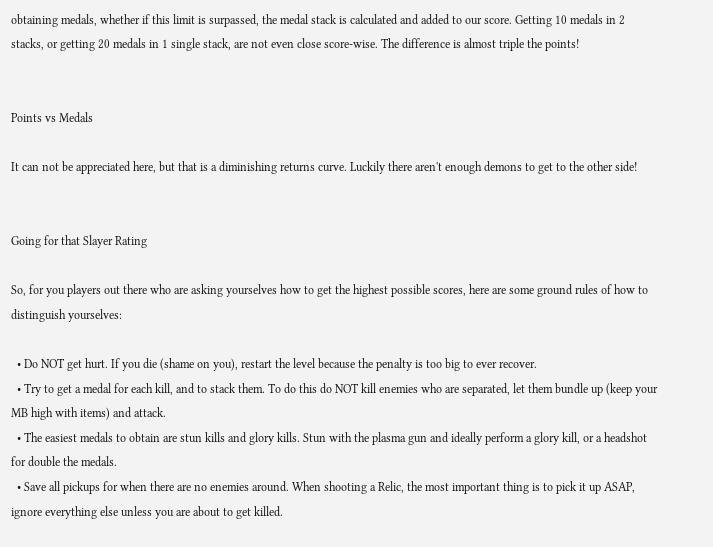obtaining medals, whether if this limit is surpassed, the medal stack is calculated and added to our score. Getting 10 medals in 2 stacks, or getting 20 medals in 1 single stack, are not even close score-wise. The difference is almost triple the points!


Points vs Medals

It can not be appreciated here, but that is a diminishing returns curve. Luckily there aren't enough demons to get to the other side!


Going for that Slayer Rating

So, for you players out there who are asking yourselves how to get the highest possible scores, here are some ground rules of how to distinguish yourselves:

  • Do NOT get hurt. If you die (shame on you), restart the level because the penalty is too big to ever recover.
  • Try to get a medal for each kill, and to stack them. To do this do NOT kill enemies who are separated, let them bundle up (keep your MB high with items) and attack.
  • The easiest medals to obtain are stun kills and glory kills. Stun with the plasma gun and ideally perform a glory kill, or a headshot for double the medals.
  • Save all pickups for when there are no enemies around. When shooting a Relic, the most important thing is to pick it up ASAP, ignore everything else unless you are about to get killed.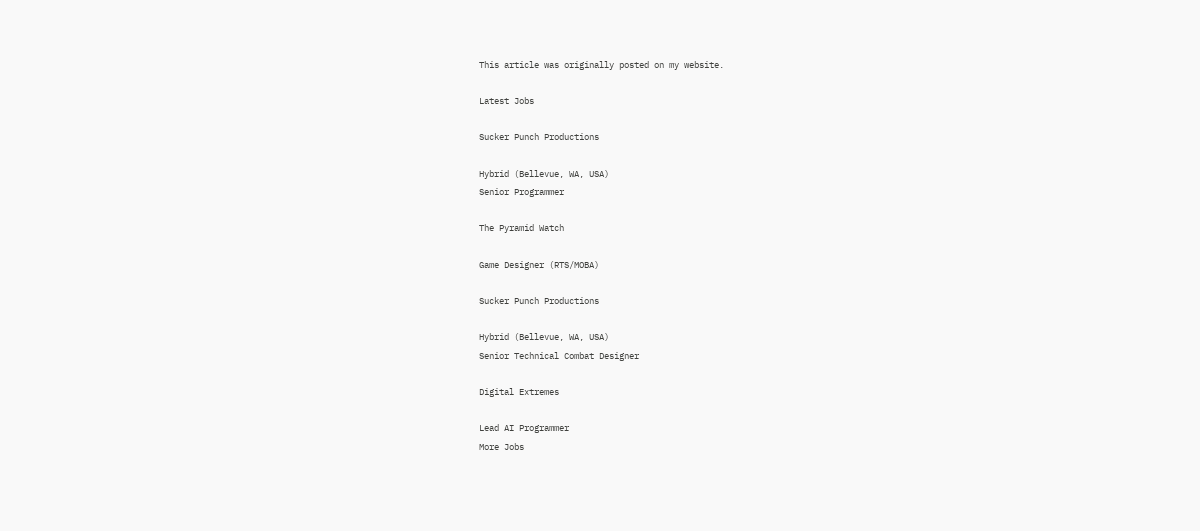This article was originally posted on my website.

Latest Jobs

Sucker Punch Productions

Hybrid (Bellevue, WA, USA)
Senior Programmer

The Pyramid Watch

Game Designer (RTS/MOBA)

Sucker Punch Productions

Hybrid (Bellevue, WA, USA)
Senior Technical Combat Designer

Digital Extremes

Lead AI Programmer
More Jobs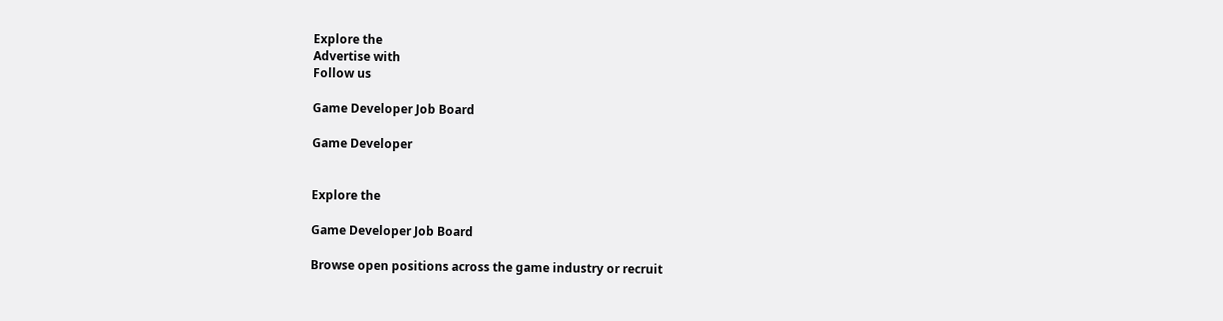Explore the
Advertise with
Follow us

Game Developer Job Board

Game Developer


Explore the

Game Developer Job Board

Browse open positions across the game industry or recruit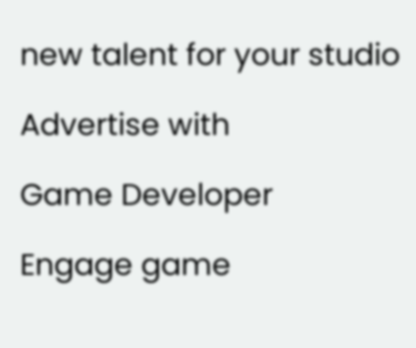new talent for your studio

Advertise with

Game Developer

Engage game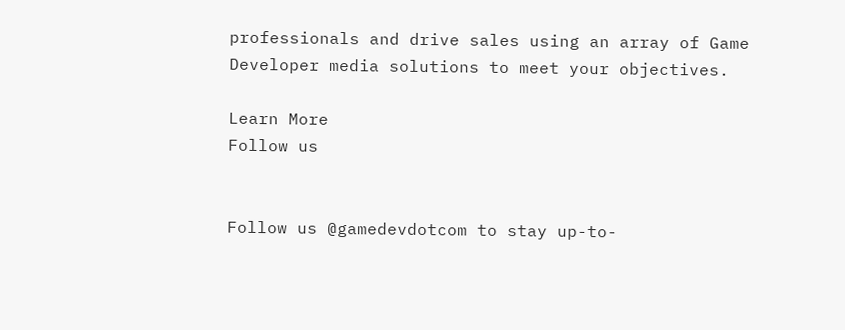professionals and drive sales using an array of Game Developer media solutions to meet your objectives.

Learn More
Follow us


Follow us @gamedevdotcom to stay up-to-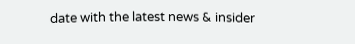date with the latest news & insider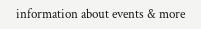information about events & more